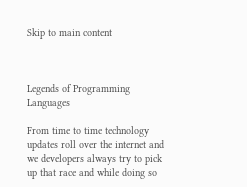Skip to main content



Legends of Programming Languages

From time to time technology updates roll over the internet and we developers always try to pick up that race and while doing so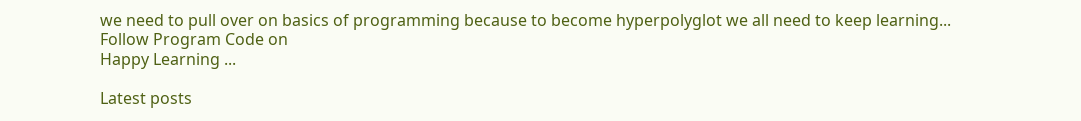we need to pull over on basics of programming because to become hyperpolyglot we all need to keep learning...
Follow Program Code on
Happy Learning ...

Latest posts